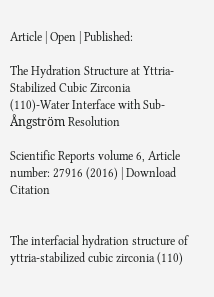Article | Open | Published:

The Hydration Structure at Yttria-Stabilized Cubic Zirconia (110)-Water Interface with Sub-Ångström Resolution

Scientific Reports volume 6, Article number: 27916 (2016) | Download Citation


The interfacial hydration structure of yttria-stabilized cubic zirconia (110)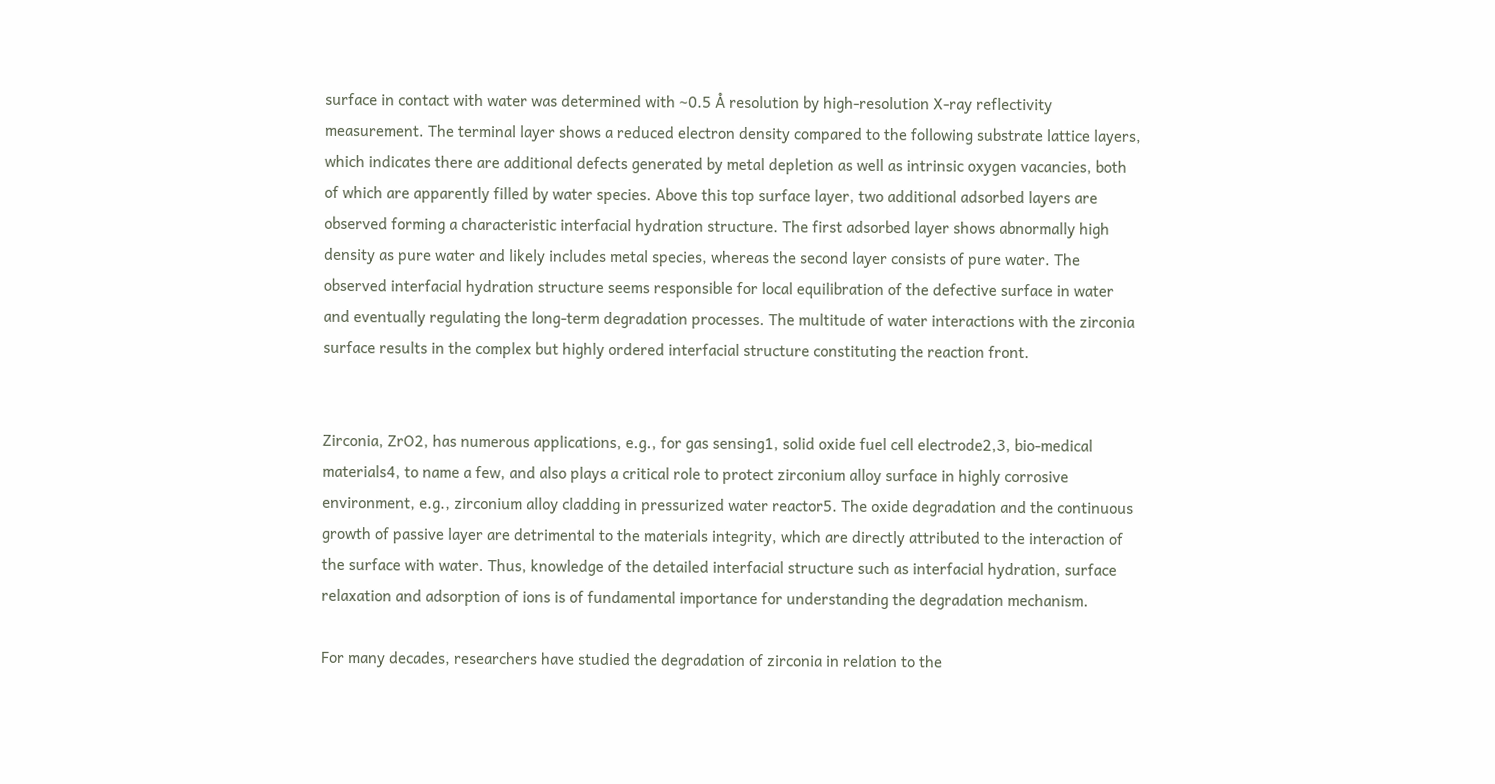surface in contact with water was determined with ~0.5 Å resolution by high-resolution X-ray reflectivity measurement. The terminal layer shows a reduced electron density compared to the following substrate lattice layers, which indicates there are additional defects generated by metal depletion as well as intrinsic oxygen vacancies, both of which are apparently filled by water species. Above this top surface layer, two additional adsorbed layers are observed forming a characteristic interfacial hydration structure. The first adsorbed layer shows abnormally high density as pure water and likely includes metal species, whereas the second layer consists of pure water. The observed interfacial hydration structure seems responsible for local equilibration of the defective surface in water and eventually regulating the long-term degradation processes. The multitude of water interactions with the zirconia surface results in the complex but highly ordered interfacial structure constituting the reaction front.


Zirconia, ZrO2, has numerous applications, e.g., for gas sensing1, solid oxide fuel cell electrode2,3, bio-medical materials4, to name a few, and also plays a critical role to protect zirconium alloy surface in highly corrosive environment, e.g., zirconium alloy cladding in pressurized water reactor5. The oxide degradation and the continuous growth of passive layer are detrimental to the materials integrity, which are directly attributed to the interaction of the surface with water. Thus, knowledge of the detailed interfacial structure such as interfacial hydration, surface relaxation and adsorption of ions is of fundamental importance for understanding the degradation mechanism.

For many decades, researchers have studied the degradation of zirconia in relation to the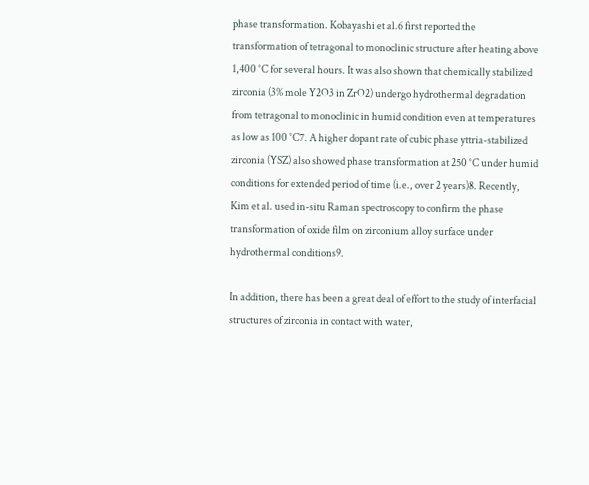phase transformation. Kobayashi et al.6 first reported the transformation of tetragonal to monoclinic structure after heating above 1,400 °C for several hours. It was also shown that chemically stabilized zirconia (3% mole Y2O3 in ZrO2) undergo hydrothermal degradation from tetragonal to monoclinic in humid condition even at temperatures as low as 100 °C7. A higher dopant rate of cubic phase yttria-stabilized zirconia (YSZ) also showed phase transformation at 250 °C under humid conditions for extended period of time (i.e., over 2 years)8. Recently, Kim et al. used in-situ Raman spectroscopy to confirm the phase transformation of oxide film on zirconium alloy surface under hydrothermal conditions9.

In addition, there has been a great deal of effort to the study of interfacial structures of zirconia in contact with water,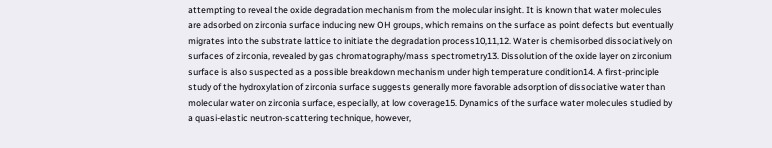attempting to reveal the oxide degradation mechanism from the molecular insight. It is known that water molecules are adsorbed on zirconia surface inducing new OH groups, which remains on the surface as point defects but eventually migrates into the substrate lattice to initiate the degradation process10,11,12. Water is chemisorbed dissociatively on surfaces of zirconia, revealed by gas chromatography/mass spectrometry13. Dissolution of the oxide layer on zirconium surface is also suspected as a possible breakdown mechanism under high temperature condition14. A first-principle study of the hydroxylation of zirconia surface suggests generally more favorable adsorption of dissociative water than molecular water on zirconia surface, especially, at low coverage15. Dynamics of the surface water molecules studied by a quasi-elastic neutron-scattering technique, however,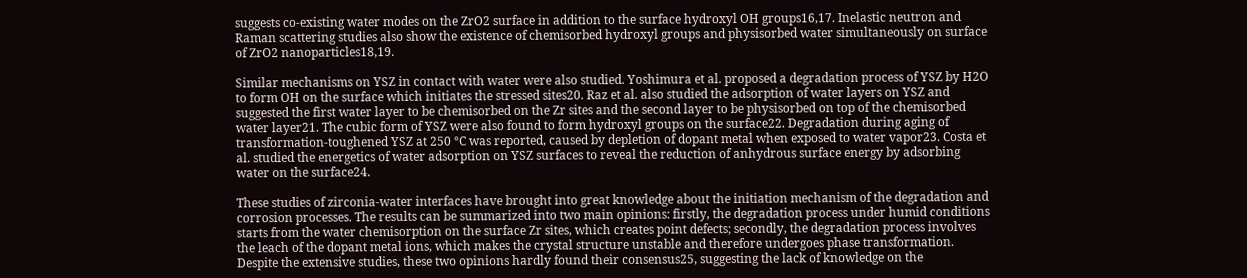suggests co-existing water modes on the ZrO2 surface in addition to the surface hydroxyl OH groups16,17. Inelastic neutron and Raman scattering studies also show the existence of chemisorbed hydroxyl groups and physisorbed water simultaneously on surface of ZrO2 nanoparticles18,19.

Similar mechanisms on YSZ in contact with water were also studied. Yoshimura et al. proposed a degradation process of YSZ by H2O to form OH on the surface which initiates the stressed sites20. Raz et al. also studied the adsorption of water layers on YSZ and suggested the first water layer to be chemisorbed on the Zr sites and the second layer to be physisorbed on top of the chemisorbed water layer21. The cubic form of YSZ were also found to form hydroxyl groups on the surface22. Degradation during aging of transformation-toughened YSZ at 250 °C was reported, caused by depletion of dopant metal when exposed to water vapor23. Costa et al. studied the energetics of water adsorption on YSZ surfaces to reveal the reduction of anhydrous surface energy by adsorbing water on the surface24.

These studies of zirconia-water interfaces have brought into great knowledge about the initiation mechanism of the degradation and corrosion processes. The results can be summarized into two main opinions: firstly, the degradation process under humid conditions starts from the water chemisorption on the surface Zr sites, which creates point defects; secondly, the degradation process involves the leach of the dopant metal ions, which makes the crystal structure unstable and therefore undergoes phase transformation. Despite the extensive studies, these two opinions hardly found their consensus25, suggesting the lack of knowledge on the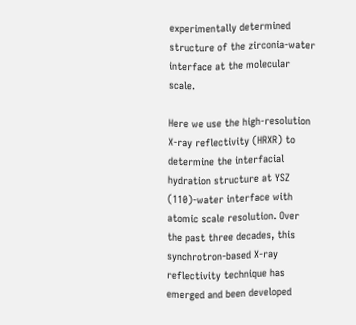experimentally determined structure of the zirconia-water interface at the molecular scale.

Here we use the high-resolution X-ray reflectivity (HRXR) to determine the interfacial hydration structure at YSZ (110)-water interface with atomic scale resolution. Over the past three decades, this synchrotron-based X-ray reflectivity technique has emerged and been developed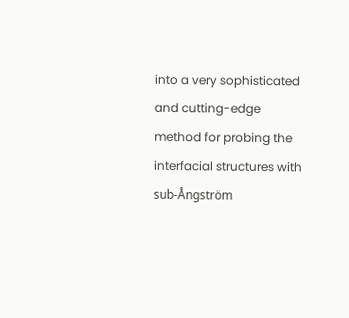into a very sophisticated and cutting-edge method for probing the interfacial structures with sub-Ångström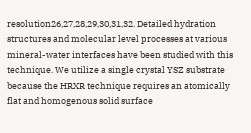resolution26,27,28,29,30,31,32. Detailed hydration structures and molecular level processes at various mineral-water interfaces have been studied with this technique. We utilize a single crystal YSZ substrate because the HRXR technique requires an atomically flat and homogenous solid surface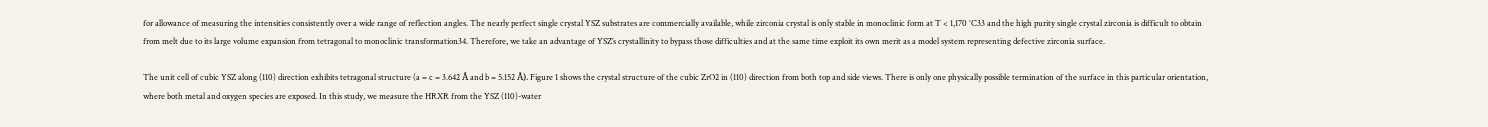for allowance of measuring the intensities consistently over a wide range of reflection angles. The nearly perfect single crystal YSZ substrates are commercially available, while zirconia crystal is only stable in monoclinic form at T < 1,170 °C33 and the high purity single crystal zirconia is difficult to obtain from melt due to its large volume expansion from tetragonal to monoclinic transformation34. Therefore, we take an advantage of YSZ’s crystallinity to bypass those difficulties and at the same time exploit its own merit as a model system representing defective zirconia surface.

The unit cell of cubic YSZ along (110) direction exhibits tetragonal structure (a = c = 3.642 Å and b = 5.152 Å). Figure 1 shows the crystal structure of the cubic ZrO2 in (110) direction from both top and side views. There is only one physically possible termination of the surface in this particular orientation, where both metal and oxygen species are exposed. In this study, we measure the HRXR from the YSZ (110)-water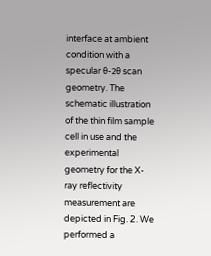interface at ambient condition with a specular θ-2θ scan geometry. The schematic illustration of the thin film sample cell in use and the experimental geometry for the X-ray reflectivity measurement are depicted in Fig. 2. We performed a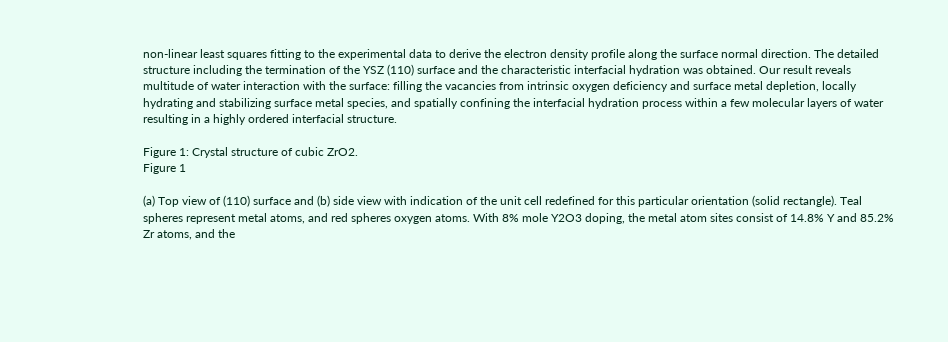non-linear least squares fitting to the experimental data to derive the electron density profile along the surface normal direction. The detailed structure including the termination of the YSZ (110) surface and the characteristic interfacial hydration was obtained. Our result reveals multitude of water interaction with the surface: filling the vacancies from intrinsic oxygen deficiency and surface metal depletion, locally hydrating and stabilizing surface metal species, and spatially confining the interfacial hydration process within a few molecular layers of water resulting in a highly ordered interfacial structure.

Figure 1: Crystal structure of cubic ZrO2.
Figure 1

(a) Top view of (110) surface and (b) side view with indication of the unit cell redefined for this particular orientation (solid rectangle). Teal spheres represent metal atoms, and red spheres oxygen atoms. With 8% mole Y2O3 doping, the metal atom sites consist of 14.8% Y and 85.2% Zr atoms, and the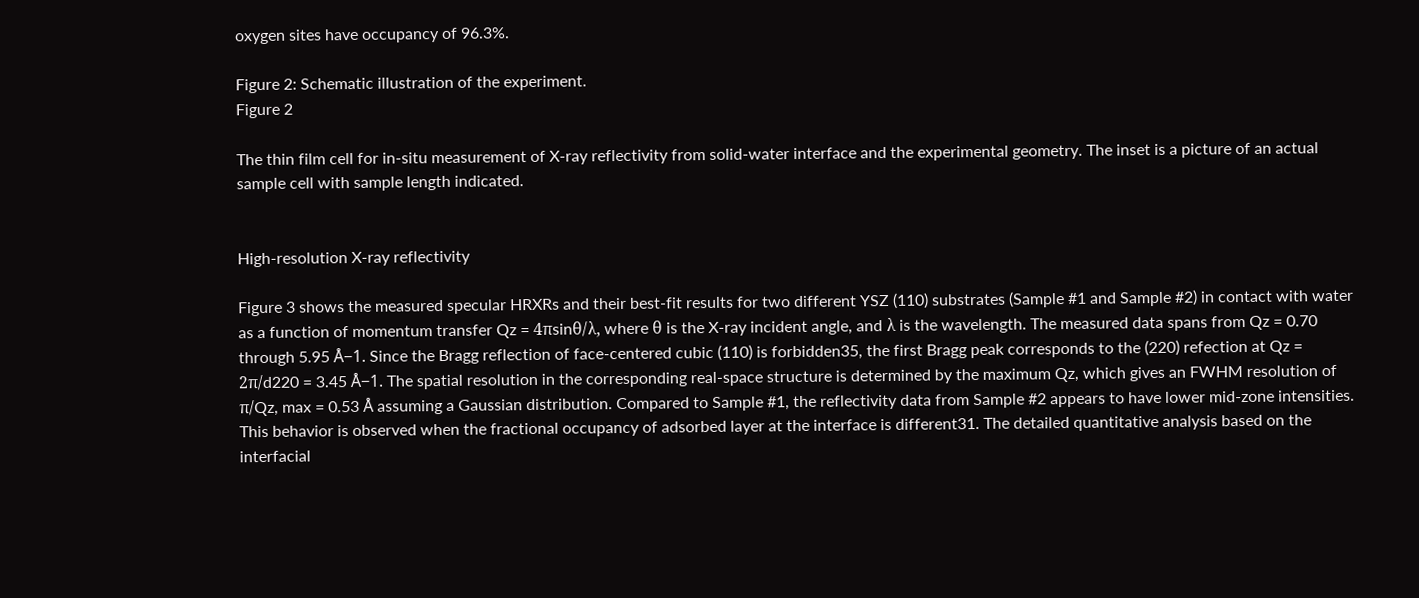oxygen sites have occupancy of 96.3%.

Figure 2: Schematic illustration of the experiment.
Figure 2

The thin film cell for in-situ measurement of X-ray reflectivity from solid-water interface and the experimental geometry. The inset is a picture of an actual sample cell with sample length indicated.


High-resolution X-ray reflectivity

Figure 3 shows the measured specular HRXRs and their best-fit results for two different YSZ (110) substrates (Sample #1 and Sample #2) in contact with water as a function of momentum transfer Qz = 4πsinθ/λ, where θ is the X-ray incident angle, and λ is the wavelength. The measured data spans from Qz = 0.70 through 5.95 Å−1. Since the Bragg reflection of face-centered cubic (110) is forbidden35, the first Bragg peak corresponds to the (220) refection at Qz = 2π/d220 = 3.45 Å−1. The spatial resolution in the corresponding real-space structure is determined by the maximum Qz, which gives an FWHM resolution of π/Qz, max = 0.53 Å assuming a Gaussian distribution. Compared to Sample #1, the reflectivity data from Sample #2 appears to have lower mid-zone intensities. This behavior is observed when the fractional occupancy of adsorbed layer at the interface is different31. The detailed quantitative analysis based on the interfacial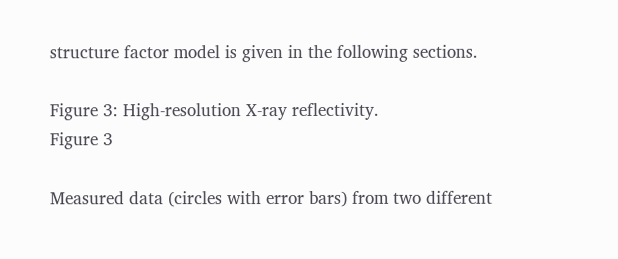structure factor model is given in the following sections.

Figure 3: High-resolution X-ray reflectivity.
Figure 3

Measured data (circles with error bars) from two different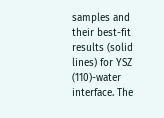samples and their best-fit results (solid lines) for YSZ (110)-water interface. The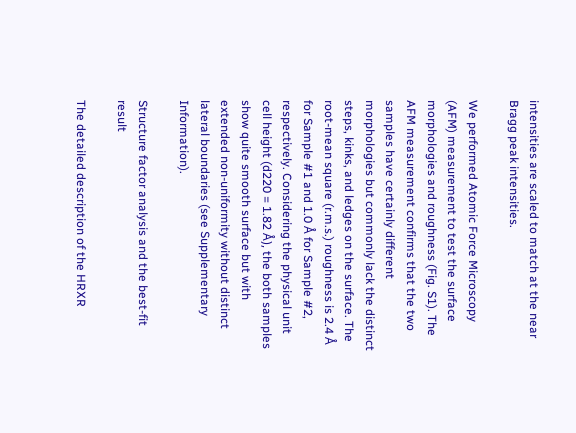intensities are scaled to match at the near Bragg peak intensities.

We performed Atomic Force Microscopy (AFM) measurement to test the surface morphologies and roughness (Fig. S1). The AFM measurement confirms that the two samples have certainly different morphologies but commonly lack the distinct steps, kinks, and ledges on the surface. The root-mean square (r.m.s.) roughness is 2.4 Å for Sample #1 and 1.0 Å for Sample #2, respectively. Considering the physical unit cell height (d220 = 1.82 Å), the both samples show quite smooth surface but with extended non-uniformity without distinct lateral boundaries (see Supplementary Information).

Structure factor analysis and the best-fit result

The detailed description of the HRXR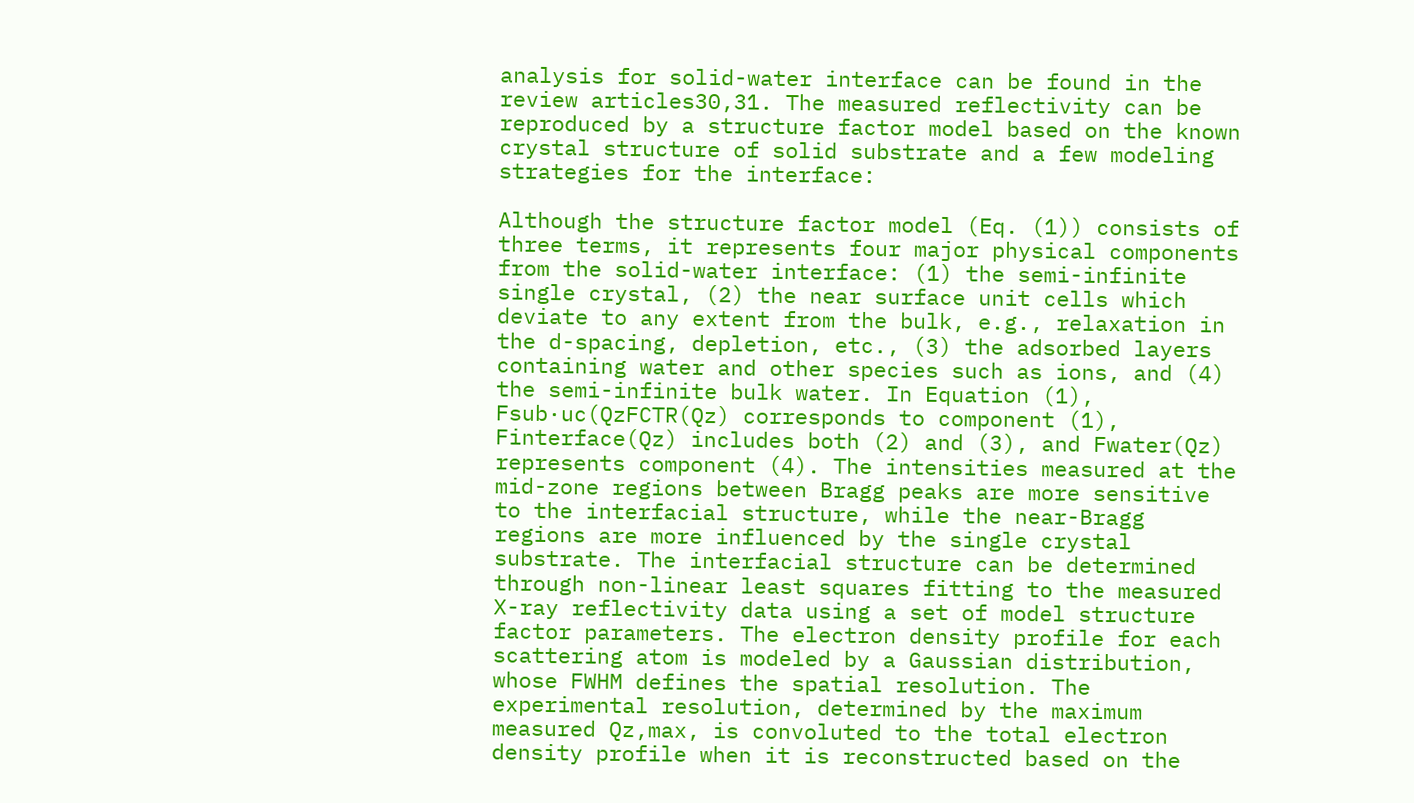analysis for solid-water interface can be found in the review articles30,31. The measured reflectivity can be reproduced by a structure factor model based on the known crystal structure of solid substrate and a few modeling strategies for the interface:

Although the structure factor model (Eq. (1)) consists of three terms, it represents four major physical components from the solid-water interface: (1) the semi-infinite single crystal, (2) the near surface unit cells which deviate to any extent from the bulk, e.g., relaxation in the d-spacing, depletion, etc., (3) the adsorbed layers containing water and other species such as ions, and (4) the semi-infinite bulk water. In Equation (1), Fsub·uc(QzFCTR(Qz) corresponds to component (1), Finterface(Qz) includes both (2) and (3), and Fwater(Qz) represents component (4). The intensities measured at the mid-zone regions between Bragg peaks are more sensitive to the interfacial structure, while the near-Bragg regions are more influenced by the single crystal substrate. The interfacial structure can be determined through non-linear least squares fitting to the measured X-ray reflectivity data using a set of model structure factor parameters. The electron density profile for each scattering atom is modeled by a Gaussian distribution, whose FWHM defines the spatial resolution. The experimental resolution, determined by the maximum measured Qz,max, is convoluted to the total electron density profile when it is reconstructed based on the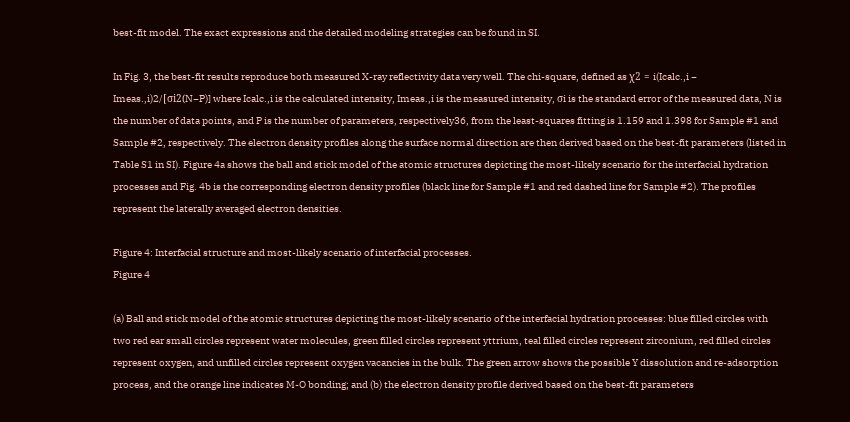best-fit model. The exact expressions and the detailed modeling strategies can be found in SI.

In Fig. 3, the best-fit results reproduce both measured X-ray reflectivity data very well. The chi-square, defined as χ2 = i(Icalc.,i − Imeas.,i)2/[σi2(N−P)] where Icalc.,i is the calculated intensity, Imeas.,i is the measured intensity, σi is the standard error of the measured data, N is the number of data points, and P is the number of parameters, respectively36, from the least-squares fitting is 1.159 and 1.398 for Sample #1 and Sample #2, respectively. The electron density profiles along the surface normal direction are then derived based on the best-fit parameters (listed in Table S1 in SI). Figure 4a shows the ball and stick model of the atomic structures depicting the most-likely scenario for the interfacial hydration processes and Fig. 4b is the corresponding electron density profiles (black line for Sample #1 and red dashed line for Sample #2). The profiles represent the laterally averaged electron densities.

Figure 4: Interfacial structure and most-likely scenario of interfacial processes.
Figure 4

(a) Ball and stick model of the atomic structures depicting the most-likely scenario of the interfacial hydration processes: blue filled circles with two red ear small circles represent water molecules, green filled circles represent yttrium, teal filled circles represent zirconium, red filled circles represent oxygen, and unfilled circles represent oxygen vacancies in the bulk. The green arrow shows the possible Y dissolution and re-adsorption process, and the orange line indicates M-O bonding; and (b) the electron density profile derived based on the best-fit parameters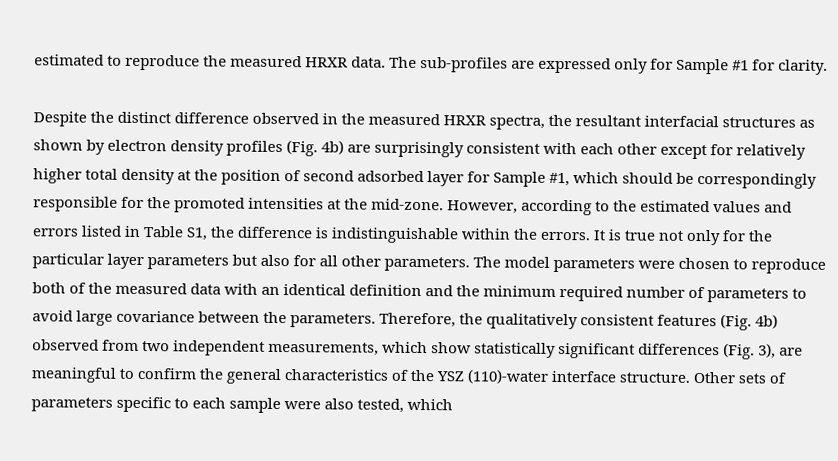estimated to reproduce the measured HRXR data. The sub-profiles are expressed only for Sample #1 for clarity.

Despite the distinct difference observed in the measured HRXR spectra, the resultant interfacial structures as shown by electron density profiles (Fig. 4b) are surprisingly consistent with each other except for relatively higher total density at the position of second adsorbed layer for Sample #1, which should be correspondingly responsible for the promoted intensities at the mid-zone. However, according to the estimated values and errors listed in Table S1, the difference is indistinguishable within the errors. It is true not only for the particular layer parameters but also for all other parameters. The model parameters were chosen to reproduce both of the measured data with an identical definition and the minimum required number of parameters to avoid large covariance between the parameters. Therefore, the qualitatively consistent features (Fig. 4b) observed from two independent measurements, which show statistically significant differences (Fig. 3), are meaningful to confirm the general characteristics of the YSZ (110)-water interface structure. Other sets of parameters specific to each sample were also tested, which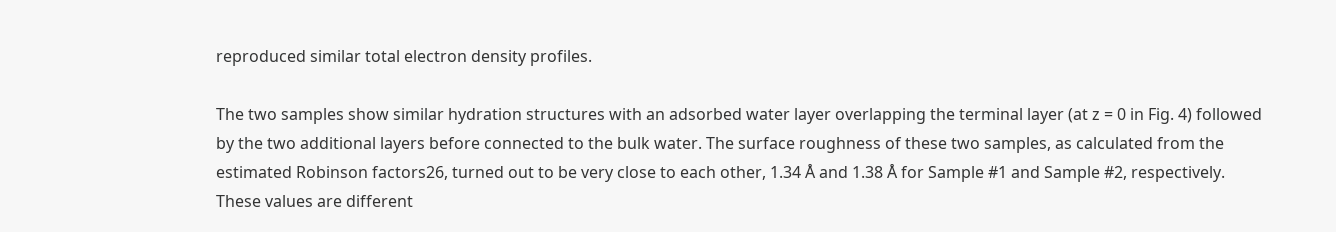reproduced similar total electron density profiles.

The two samples show similar hydration structures with an adsorbed water layer overlapping the terminal layer (at z = 0 in Fig. 4) followed by the two additional layers before connected to the bulk water. The surface roughness of these two samples, as calculated from the estimated Robinson factors26, turned out to be very close to each other, 1.34 Å and 1.38 Å for Sample #1 and Sample #2, respectively. These values are different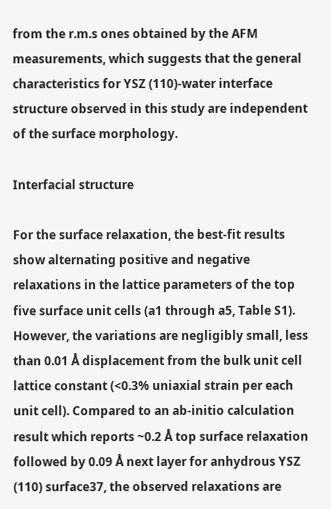from the r.m.s ones obtained by the AFM measurements, which suggests that the general characteristics for YSZ (110)-water interface structure observed in this study are independent of the surface morphology.

Interfacial structure

For the surface relaxation, the best-fit results show alternating positive and negative relaxations in the lattice parameters of the top five surface unit cells (a1 through a5, Table S1). However, the variations are negligibly small, less than 0.01 Å displacement from the bulk unit cell lattice constant (<0.3% uniaxial strain per each unit cell). Compared to an ab-initio calculation result which reports ~0.2 Å top surface relaxation followed by 0.09 Å next layer for anhydrous YSZ (110) surface37, the observed relaxations are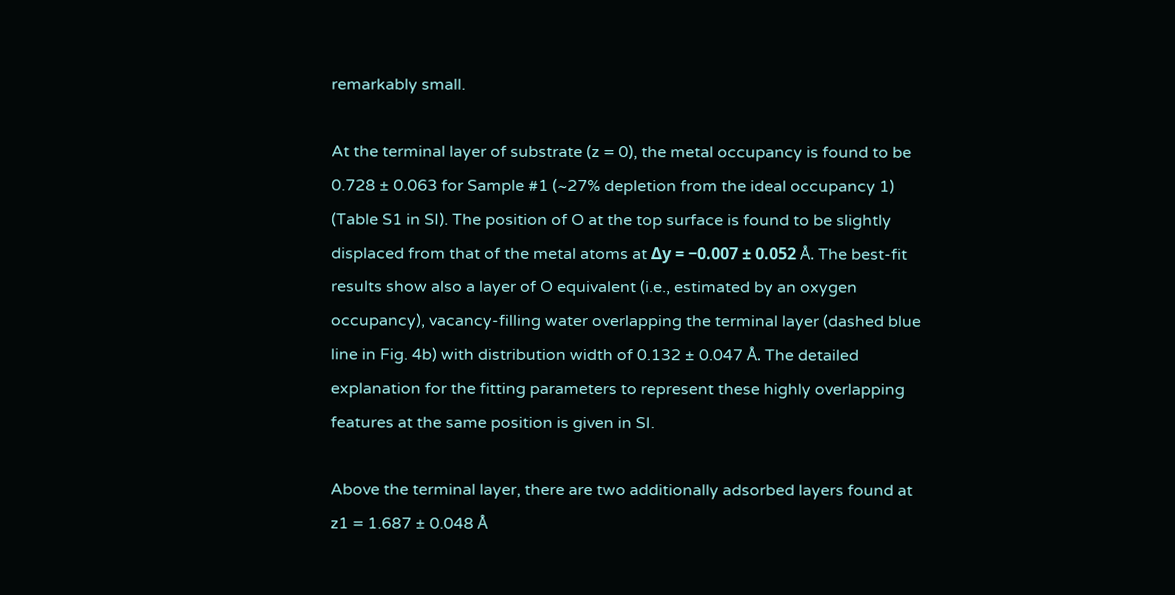remarkably small.

At the terminal layer of substrate (z = 0), the metal occupancy is found to be 0.728 ± 0.063 for Sample #1 (~27% depletion from the ideal occupancy 1) (Table S1 in SI). The position of O at the top surface is found to be slightly displaced from that of the metal atoms at Δy = −0.007 ± 0.052 Å. The best-fit results show also a layer of O equivalent (i.e., estimated by an oxygen occupancy), vacancy-filling water overlapping the terminal layer (dashed blue line in Fig. 4b) with distribution width of 0.132 ± 0.047 Å. The detailed explanation for the fitting parameters to represent these highly overlapping features at the same position is given in SI.

Above the terminal layer, there are two additionally adsorbed layers found at z1 = 1.687 ± 0.048 Å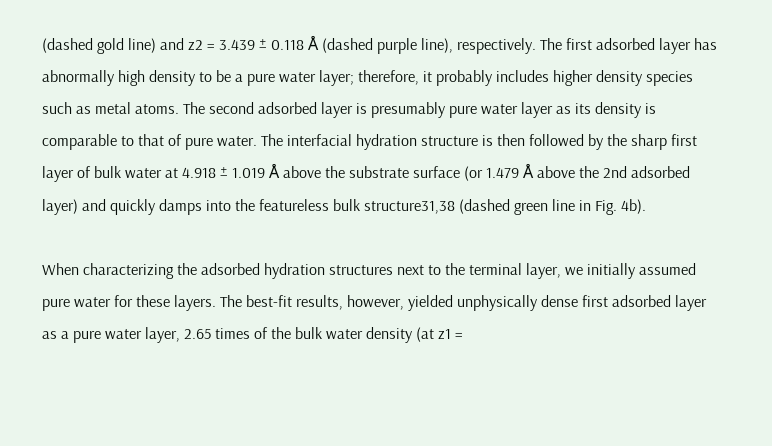(dashed gold line) and z2 = 3.439 ± 0.118 Å (dashed purple line), respectively. The first adsorbed layer has abnormally high density to be a pure water layer; therefore, it probably includes higher density species such as metal atoms. The second adsorbed layer is presumably pure water layer as its density is comparable to that of pure water. The interfacial hydration structure is then followed by the sharp first layer of bulk water at 4.918 ± 1.019 Å above the substrate surface (or 1.479 Å above the 2nd adsorbed layer) and quickly damps into the featureless bulk structure31,38 (dashed green line in Fig. 4b).

When characterizing the adsorbed hydration structures next to the terminal layer, we initially assumed pure water for these layers. The best-fit results, however, yielded unphysically dense first adsorbed layer as a pure water layer, 2.65 times of the bulk water density (at z1 =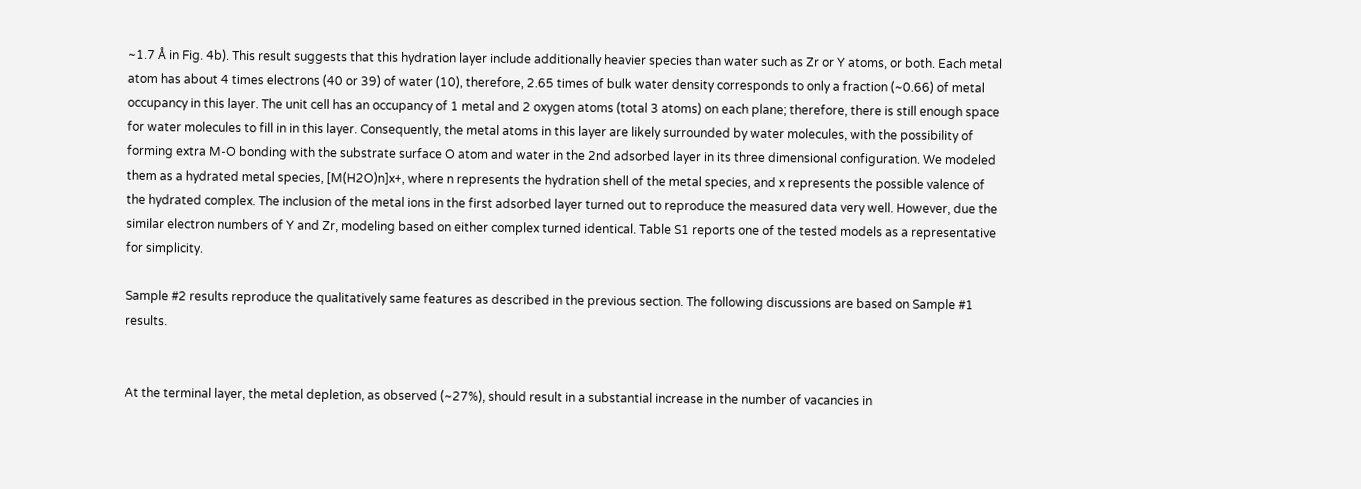~1.7 Å in Fig. 4b). This result suggests that this hydration layer include additionally heavier species than water such as Zr or Y atoms, or both. Each metal atom has about 4 times electrons (40 or 39) of water (10), therefore, 2.65 times of bulk water density corresponds to only a fraction (~0.66) of metal occupancy in this layer. The unit cell has an occupancy of 1 metal and 2 oxygen atoms (total 3 atoms) on each plane; therefore, there is still enough space for water molecules to fill in in this layer. Consequently, the metal atoms in this layer are likely surrounded by water molecules, with the possibility of forming extra M-O bonding with the substrate surface O atom and water in the 2nd adsorbed layer in its three dimensional configuration. We modeled them as a hydrated metal species, [M(H2O)n]x+, where n represents the hydration shell of the metal species, and x represents the possible valence of the hydrated complex. The inclusion of the metal ions in the first adsorbed layer turned out to reproduce the measured data very well. However, due the similar electron numbers of Y and Zr, modeling based on either complex turned identical. Table S1 reports one of the tested models as a representative for simplicity.

Sample #2 results reproduce the qualitatively same features as described in the previous section. The following discussions are based on Sample #1 results.


At the terminal layer, the metal depletion, as observed (~27%), should result in a substantial increase in the number of vacancies in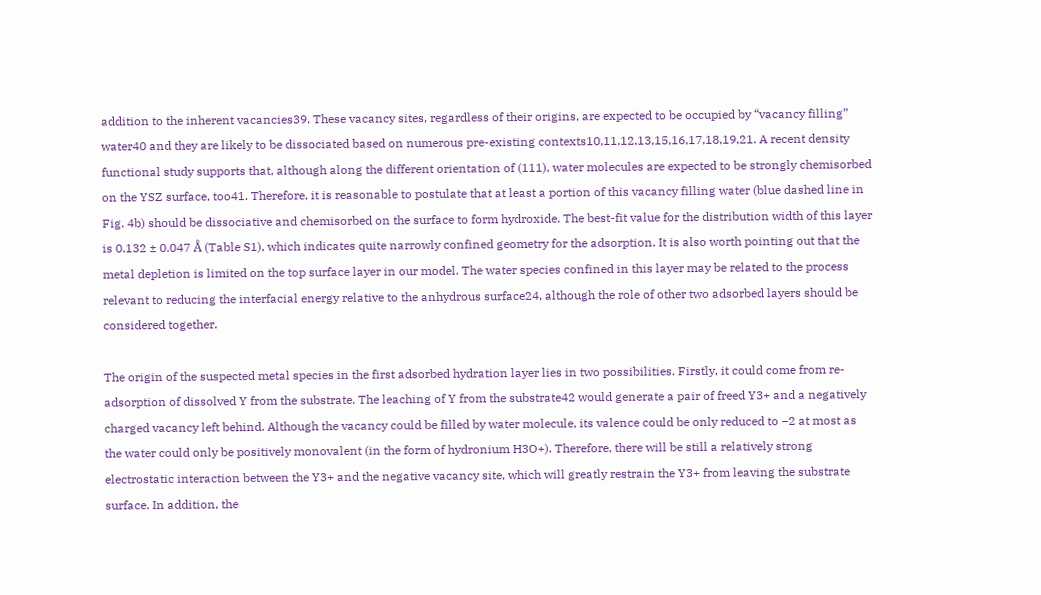addition to the inherent vacancies39. These vacancy sites, regardless of their origins, are expected to be occupied by “vacancy filling” water40 and they are likely to be dissociated based on numerous pre-existing contexts10,11,12,13,15,16,17,18,19,21. A recent density functional study supports that, although along the different orientation of (111), water molecules are expected to be strongly chemisorbed on the YSZ surface, too41. Therefore, it is reasonable to postulate that at least a portion of this vacancy filling water (blue dashed line in Fig. 4b) should be dissociative and chemisorbed on the surface to form hydroxide. The best-fit value for the distribution width of this layer is 0.132 ± 0.047 Å (Table S1), which indicates quite narrowly confined geometry for the adsorption. It is also worth pointing out that the metal depletion is limited on the top surface layer in our model. The water species confined in this layer may be related to the process relevant to reducing the interfacial energy relative to the anhydrous surface24, although the role of other two adsorbed layers should be considered together.

The origin of the suspected metal species in the first adsorbed hydration layer lies in two possibilities. Firstly, it could come from re-adsorption of dissolved Y from the substrate. The leaching of Y from the substrate42 would generate a pair of freed Y3+ and a negatively charged vacancy left behind. Although the vacancy could be filled by water molecule, its valence could be only reduced to −2 at most as the water could only be positively monovalent (in the form of hydronium H3O+). Therefore, there will be still a relatively strong electrostatic interaction between the Y3+ and the negative vacancy site, which will greatly restrain the Y3+ from leaving the substrate surface. In addition, the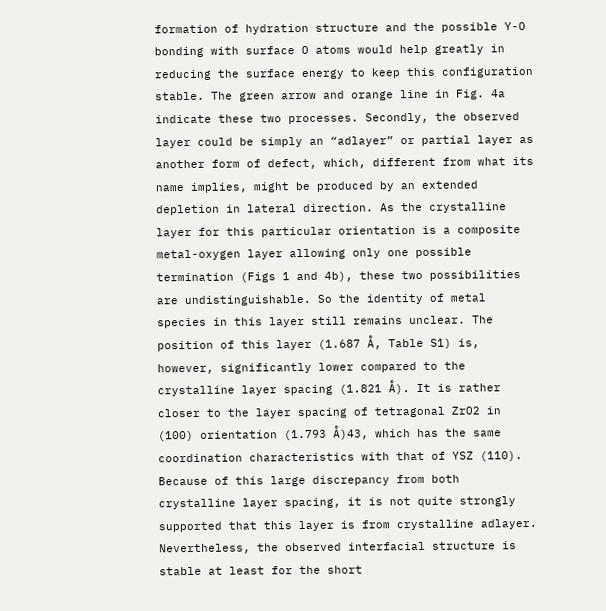formation of hydration structure and the possible Y-O bonding with surface O atoms would help greatly in reducing the surface energy to keep this configuration stable. The green arrow and orange line in Fig. 4a indicate these two processes. Secondly, the observed layer could be simply an “adlayer” or partial layer as another form of defect, which, different from what its name implies, might be produced by an extended depletion in lateral direction. As the crystalline layer for this particular orientation is a composite metal-oxygen layer allowing only one possible termination (Figs 1 and 4b), these two possibilities are undistinguishable. So the identity of metal species in this layer still remains unclear. The position of this layer (1.687 Å, Table S1) is, however, significantly lower compared to the crystalline layer spacing (1.821 Å). It is rather closer to the layer spacing of tetragonal ZrO2 in (100) orientation (1.793 Å)43, which has the same coordination characteristics with that of YSZ (110). Because of this large discrepancy from both crystalline layer spacing, it is not quite strongly supported that this layer is from crystalline adlayer. Nevertheless, the observed interfacial structure is stable at least for the short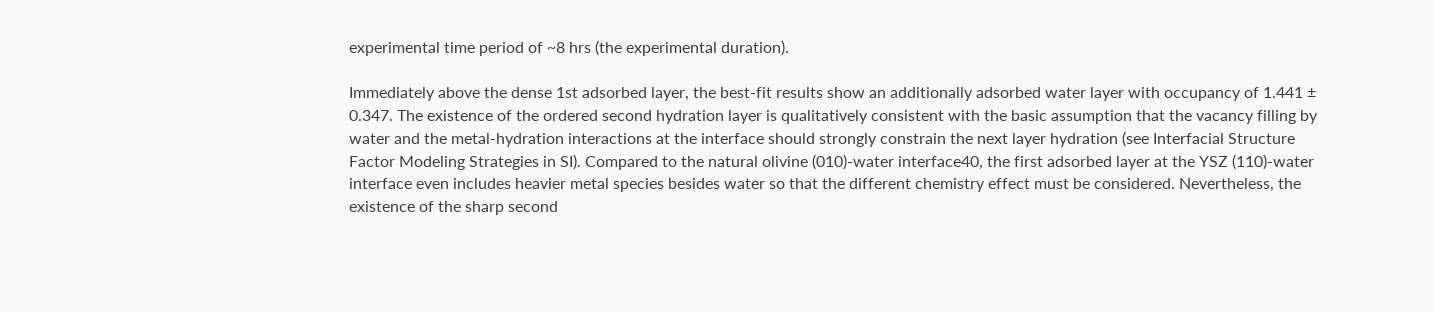experimental time period of ~8 hrs (the experimental duration).

Immediately above the dense 1st adsorbed layer, the best-fit results show an additionally adsorbed water layer with occupancy of 1.441 ± 0.347. The existence of the ordered second hydration layer is qualitatively consistent with the basic assumption that the vacancy filling by water and the metal-hydration interactions at the interface should strongly constrain the next layer hydration (see Interfacial Structure Factor Modeling Strategies in SI). Compared to the natural olivine (010)-water interface40, the first adsorbed layer at the YSZ (110)-water interface even includes heavier metal species besides water so that the different chemistry effect must be considered. Nevertheless, the existence of the sharp second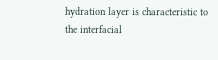hydration layer is characteristic to the interfacial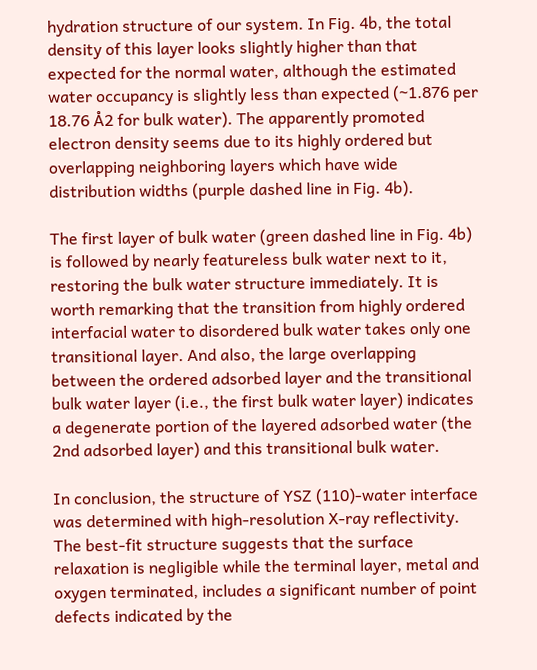hydration structure of our system. In Fig. 4b, the total density of this layer looks slightly higher than that expected for the normal water, although the estimated water occupancy is slightly less than expected (~1.876 per 18.76 Å2 for bulk water). The apparently promoted electron density seems due to its highly ordered but overlapping neighboring layers which have wide distribution widths (purple dashed line in Fig. 4b).

The first layer of bulk water (green dashed line in Fig. 4b) is followed by nearly featureless bulk water next to it, restoring the bulk water structure immediately. It is worth remarking that the transition from highly ordered interfacial water to disordered bulk water takes only one transitional layer. And also, the large overlapping between the ordered adsorbed layer and the transitional bulk water layer (i.e., the first bulk water layer) indicates a degenerate portion of the layered adsorbed water (the 2nd adsorbed layer) and this transitional bulk water.

In conclusion, the structure of YSZ (110)-water interface was determined with high-resolution X-ray reflectivity. The best-fit structure suggests that the surface relaxation is negligible while the terminal layer, metal and oxygen terminated, includes a significant number of point defects indicated by the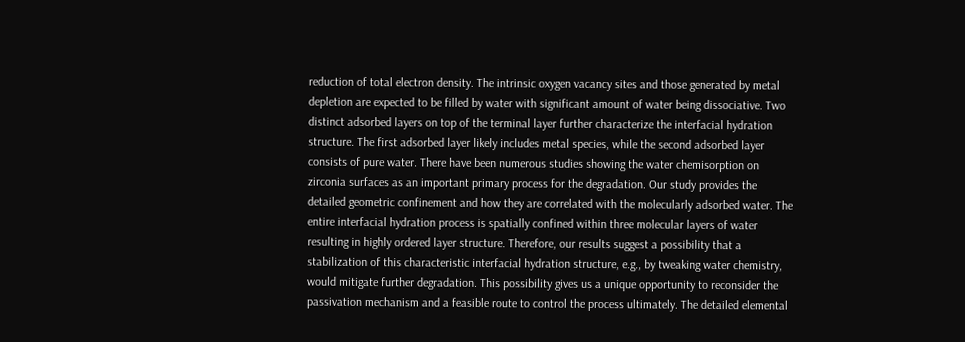reduction of total electron density. The intrinsic oxygen vacancy sites and those generated by metal depletion are expected to be filled by water with significant amount of water being dissociative. Two distinct adsorbed layers on top of the terminal layer further characterize the interfacial hydration structure. The first adsorbed layer likely includes metal species, while the second adsorbed layer consists of pure water. There have been numerous studies showing the water chemisorption on zirconia surfaces as an important primary process for the degradation. Our study provides the detailed geometric confinement and how they are correlated with the molecularly adsorbed water. The entire interfacial hydration process is spatially confined within three molecular layers of water resulting in highly ordered layer structure. Therefore, our results suggest a possibility that a stabilization of this characteristic interfacial hydration structure, e.g., by tweaking water chemistry, would mitigate further degradation. This possibility gives us a unique opportunity to reconsider the passivation mechanism and a feasible route to control the process ultimately. The detailed elemental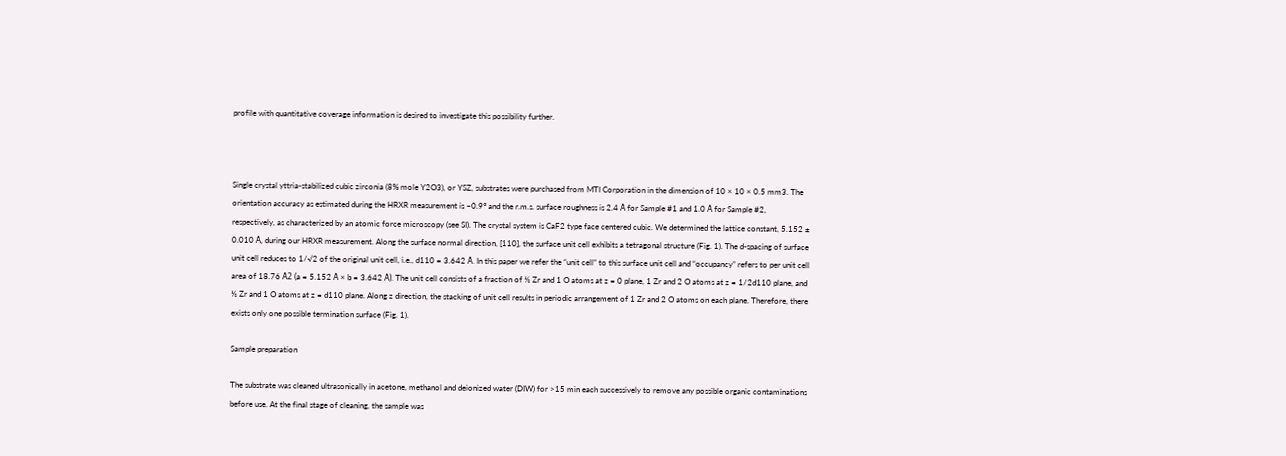profile with quantitative coverage information is desired to investigate this possibility further.



Single crystal yttria-stabilized cubic zirconia (8% mole Y2O3), or YSZ, substrates were purchased from MTI Corporation in the dimension of 10 × 10 × 0.5 mm3. The orientation accuracy as estimated during the HRXR measurement is ~0.9° and the r.m.s. surface roughness is 2.4 Å for Sample #1 and 1.0 Å for Sample #2, respectively, as characterized by an atomic force microscopy (see SI). The crystal system is CaF2 type face centered cubic. We determined the lattice constant, 5.152 ± 0.010 Å, during our HRXR measurement. Along the surface normal direction, [110], the surface unit cell exhibits a tetragonal structure (Fig. 1). The d-spacing of surface unit cell reduces to 1/√2 of the original unit cell, i.e., d110 = 3.642 Å. In this paper we refer the “unit cell” to this surface unit cell and “occupancy” refers to per unit cell area of 18.76 Å2 (a = 5.152 Å × b = 3.642 Å). The unit cell consists of a fraction of ½ Zr and 1 O atoms at z = 0 plane, 1 Zr and 2 O atoms at z = 1/2d110 plane, and ½ Zr and 1 O atoms at z = d110 plane. Along z direction, the stacking of unit cell results in periodic arrangement of 1 Zr and 2 O atoms on each plane. Therefore, there exists only one possible termination surface (Fig. 1).

Sample preparation

The substrate was cleaned ultrasonically in acetone, methanol and deionized water (DIW) for >15 min each successively to remove any possible organic contaminations before use. At the final stage of cleaning, the sample was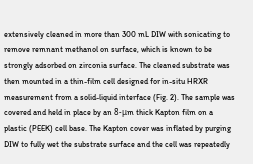extensively cleaned in more than 300 mL DIW with sonicating to remove remnant methanol on surface, which is known to be strongly adsorbed on zirconia surface. The cleaned substrate was then mounted in a thin-film cell designed for in-situ HRXR measurement from a solid-liquid interface (Fig. 2). The sample was covered and held in place by an 8-μm thick Kapton film on a plastic (PEEK) cell base. The Kapton cover was inflated by purging DIW to fully wet the substrate surface and the cell was repeatedly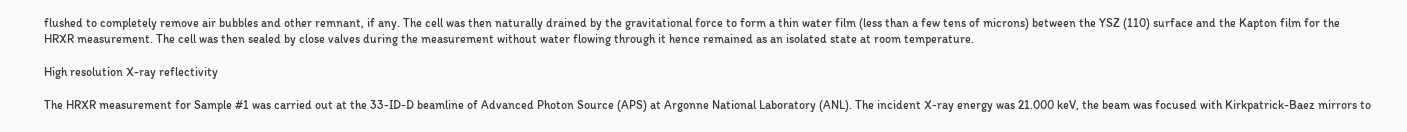flushed to completely remove air bubbles and other remnant, if any. The cell was then naturally drained by the gravitational force to form a thin water film (less than a few tens of microns) between the YSZ (110) surface and the Kapton film for the HRXR measurement. The cell was then sealed by close valves during the measurement without water flowing through it hence remained as an isolated state at room temperature.

High resolution X-ray reflectivity

The HRXR measurement for Sample #1 was carried out at the 33-ID-D beamline of Advanced Photon Source (APS) at Argonne National Laboratory (ANL). The incident X-ray energy was 21.000 keV, the beam was focused with Kirkpatrick-Baez mirrors to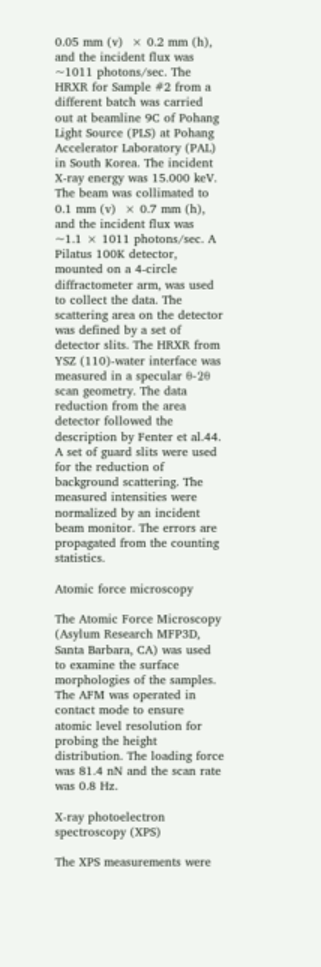0.05 mm (v)  × 0.2 mm (h), and the incident flux was ~1011 photons/sec. The HRXR for Sample #2 from a different batch was carried out at beamline 9C of Pohang Light Source (PLS) at Pohang Accelerator Laboratory (PAL) in South Korea. The incident X-ray energy was 15.000 keV. The beam was collimated to 0.1 mm (v)  × 0.7 mm (h), and the incident flux was ~1.1 × 1011 photons/sec. A Pilatus 100K detector, mounted on a 4-circle diffractometer arm, was used to collect the data. The scattering area on the detector was defined by a set of detector slits. The HRXR from YSZ (110)-water interface was measured in a specular θ-2θ scan geometry. The data reduction from the area detector followed the description by Fenter et al.44. A set of guard slits were used for the reduction of background scattering. The measured intensities were normalized by an incident beam monitor. The errors are propagated from the counting statistics.

Atomic force microscopy

The Atomic Force Microscopy (Asylum Research MFP3D, Santa Barbara, CA) was used to examine the surface morphologies of the samples. The AFM was operated in contact mode to ensure atomic level resolution for probing the height distribution. The loading force was 81.4 nN and the scan rate was 0.8 Hz.

X-ray photoelectron spectroscopy (XPS)

The XPS measurements were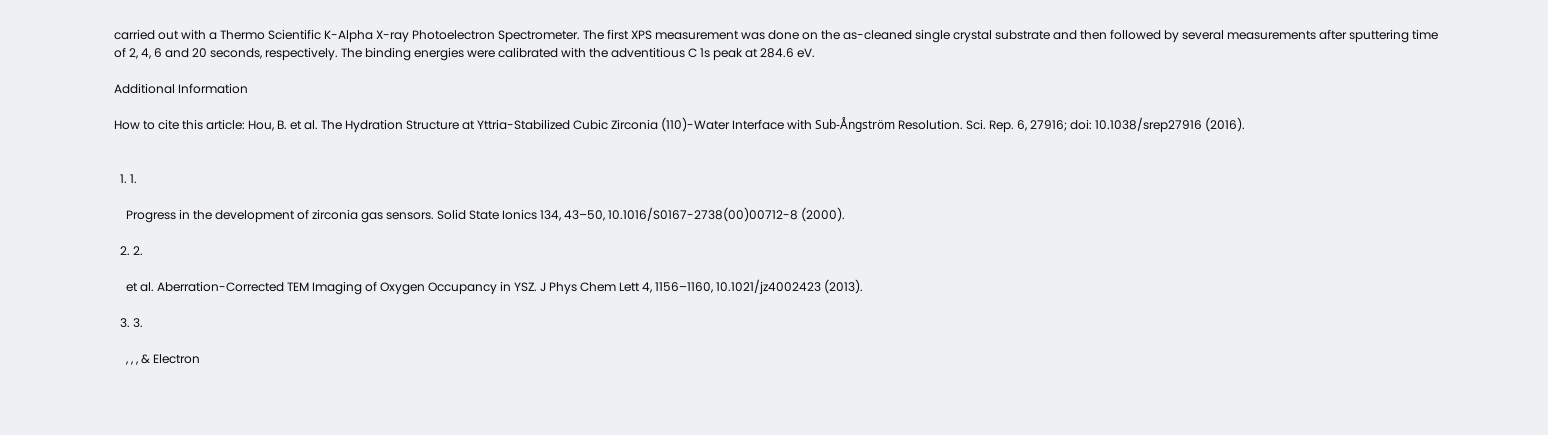carried out with a Thermo Scientific K-Alpha X-ray Photoelectron Spectrometer. The first XPS measurement was done on the as-cleaned single crystal substrate and then followed by several measurements after sputtering time of 2, 4, 6 and 20 seconds, respectively. The binding energies were calibrated with the adventitious C 1s peak at 284.6 eV.

Additional Information

How to cite this article: Hou, B. et al. The Hydration Structure at Yttria-Stabilized Cubic Zirconia (110)-Water Interface with Sub-Ångström Resolution. Sci. Rep. 6, 27916; doi: 10.1038/srep27916 (2016).


  1. 1.

    Progress in the development of zirconia gas sensors. Solid State Ionics 134, 43–50, 10.1016/S0167-2738(00)00712-8 (2000).

  2. 2.

    et al. Aberration-Corrected TEM Imaging of Oxygen Occupancy in YSZ. J Phys Chem Lett 4, 1156–1160, 10.1021/jz4002423 (2013).

  3. 3.

    , , , & Electron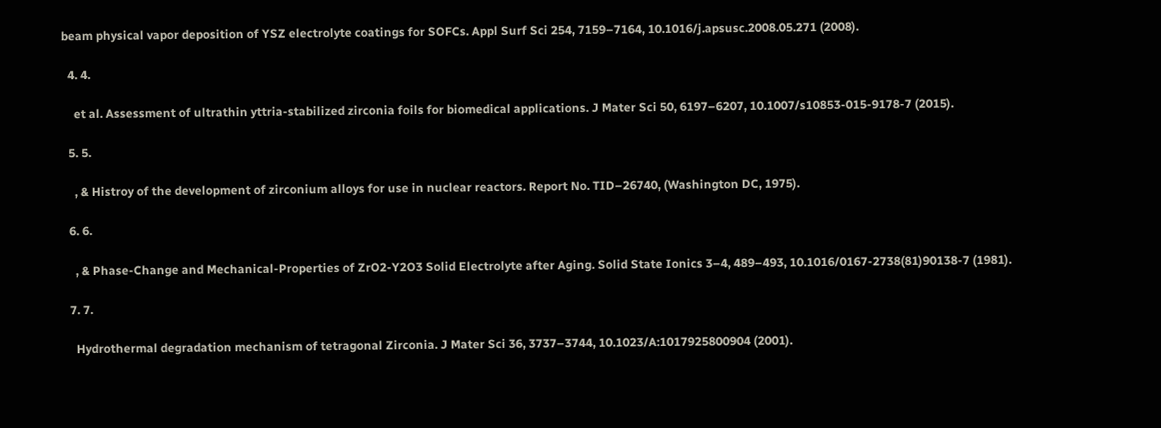beam physical vapor deposition of YSZ electrolyte coatings for SOFCs. Appl Surf Sci 254, 7159–7164, 10.1016/j.apsusc.2008.05.271 (2008).

  4. 4.

    et al. Assessment of ultrathin yttria-stabilized zirconia foils for biomedical applications. J Mater Sci 50, 6197–6207, 10.1007/s10853-015-9178-7 (2015).

  5. 5.

    , & Histroy of the development of zirconium alloys for use in nuclear reactors. Report No. TID–26740, (Washington DC, 1975).

  6. 6.

    , & Phase-Change and Mechanical-Properties of ZrO2-Y2O3 Solid Electrolyte after Aging. Solid State Ionics 3–4, 489–493, 10.1016/0167-2738(81)90138-7 (1981).

  7. 7.

    Hydrothermal degradation mechanism of tetragonal Zirconia. J Mater Sci 36, 3737–3744, 10.1023/A:1017925800904 (2001).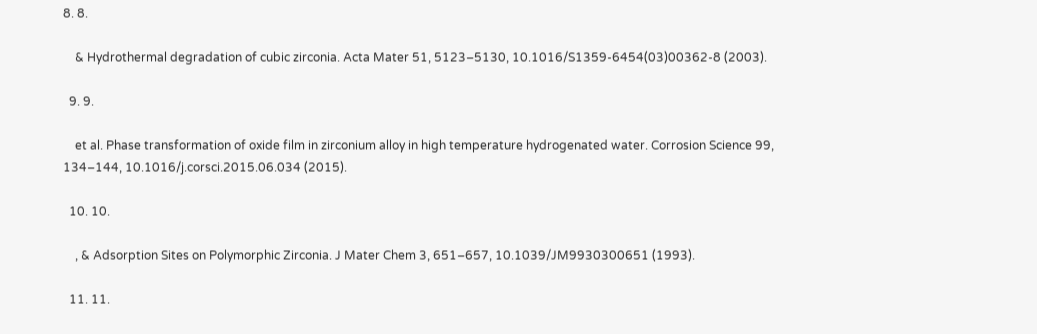8. 8.

    & Hydrothermal degradation of cubic zirconia. Acta Mater 51, 5123–5130, 10.1016/S1359-6454(03)00362-8 (2003).

  9. 9.

    et al. Phase transformation of oxide film in zirconium alloy in high temperature hydrogenated water. Corrosion Science 99, 134–144, 10.1016/j.corsci.2015.06.034 (2015).

  10. 10.

    , & Adsorption Sites on Polymorphic Zirconia. J Mater Chem 3, 651–657, 10.1039/JM9930300651 (1993).

  11. 11.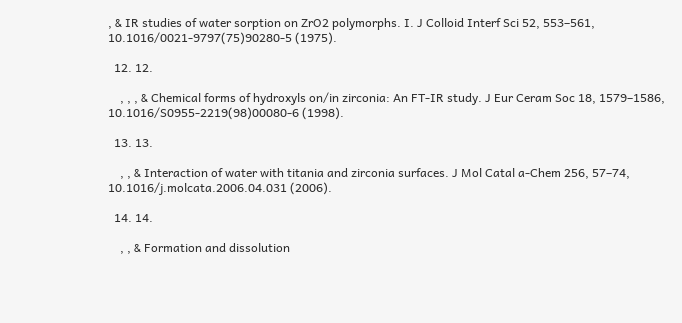, & IR studies of water sorption on ZrO2 polymorphs. I. J Colloid Interf Sci 52, 553–561, 10.1016/0021-9797(75)90280-5 (1975).

  12. 12.

    , , , & Chemical forms of hydroxyls on/in zirconia: An FT-IR study. J Eur Ceram Soc 18, 1579–1586, 10.1016/S0955-2219(98)00080-6 (1998).

  13. 13.

    , , & Interaction of water with titania and zirconia surfaces. J Mol Catal a-Chem 256, 57–74, 10.1016/j.molcata.2006.04.031 (2006).

  14. 14.

    , , & Formation and dissolution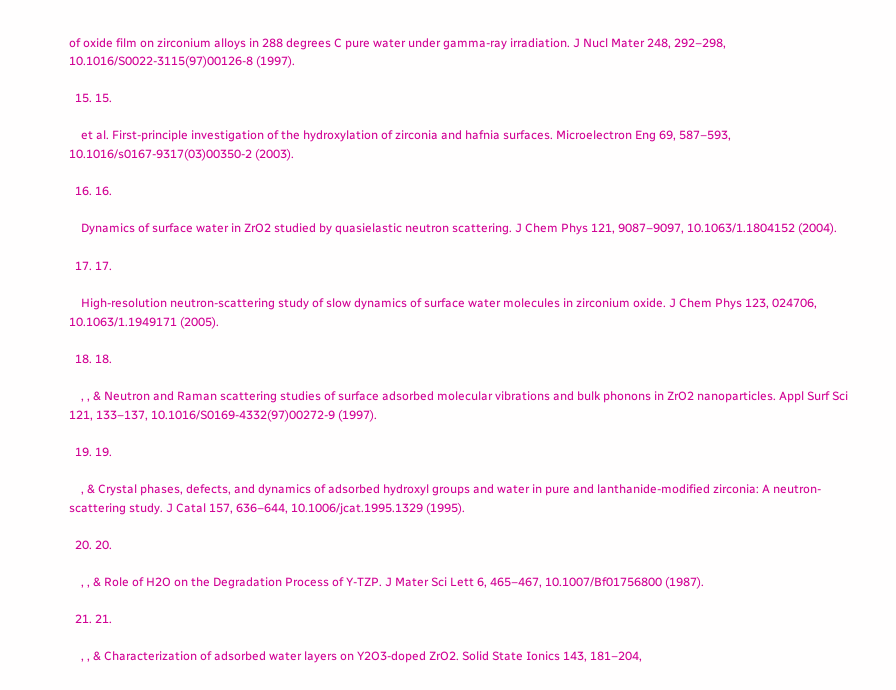of oxide film on zirconium alloys in 288 degrees C pure water under gamma-ray irradiation. J Nucl Mater 248, 292–298, 10.1016/S0022-3115(97)00126-8 (1997).

  15. 15.

    et al. First-principle investigation of the hydroxylation of zirconia and hafnia surfaces. Microelectron Eng 69, 587–593, 10.1016/s0167-9317(03)00350-2 (2003).

  16. 16.

    Dynamics of surface water in ZrO2 studied by quasielastic neutron scattering. J Chem Phys 121, 9087–9097, 10.1063/1.1804152 (2004).

  17. 17.

    High-resolution neutron-scattering study of slow dynamics of surface water molecules in zirconium oxide. J Chem Phys 123, 024706, 10.1063/1.1949171 (2005).

  18. 18.

    , , & Neutron and Raman scattering studies of surface adsorbed molecular vibrations and bulk phonons in ZrO2 nanoparticles. Appl Surf Sci 121, 133–137, 10.1016/S0169-4332(97)00272-9 (1997).

  19. 19.

    , & Crystal phases, defects, and dynamics of adsorbed hydroxyl groups and water in pure and lanthanide-modified zirconia: A neutron-scattering study. J Catal 157, 636–644, 10.1006/jcat.1995.1329 (1995).

  20. 20.

    , , & Role of H2O on the Degradation Process of Y-TZP. J Mater Sci Lett 6, 465–467, 10.1007/Bf01756800 (1987).

  21. 21.

    , , & Characterization of adsorbed water layers on Y2O3-doped ZrO2. Solid State Ionics 143, 181–204,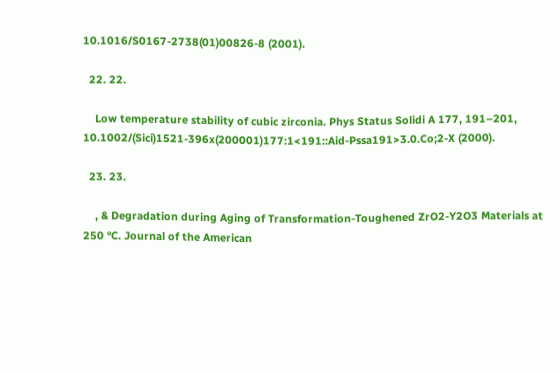10.1016/S0167-2738(01)00826-8 (2001).

  22. 22.

    Low temperature stability of cubic zirconia. Phys Status Solidi A 177, 191–201, 10.1002/(Sici)1521-396x(200001)177:1<191::Aid-Pssa191>3.0.Co;2-X (2000).

  23. 23.

    , & Degradation during Aging of Transformation-Toughened ZrO2-Y2O3 Materials at 250 °C. Journal of the American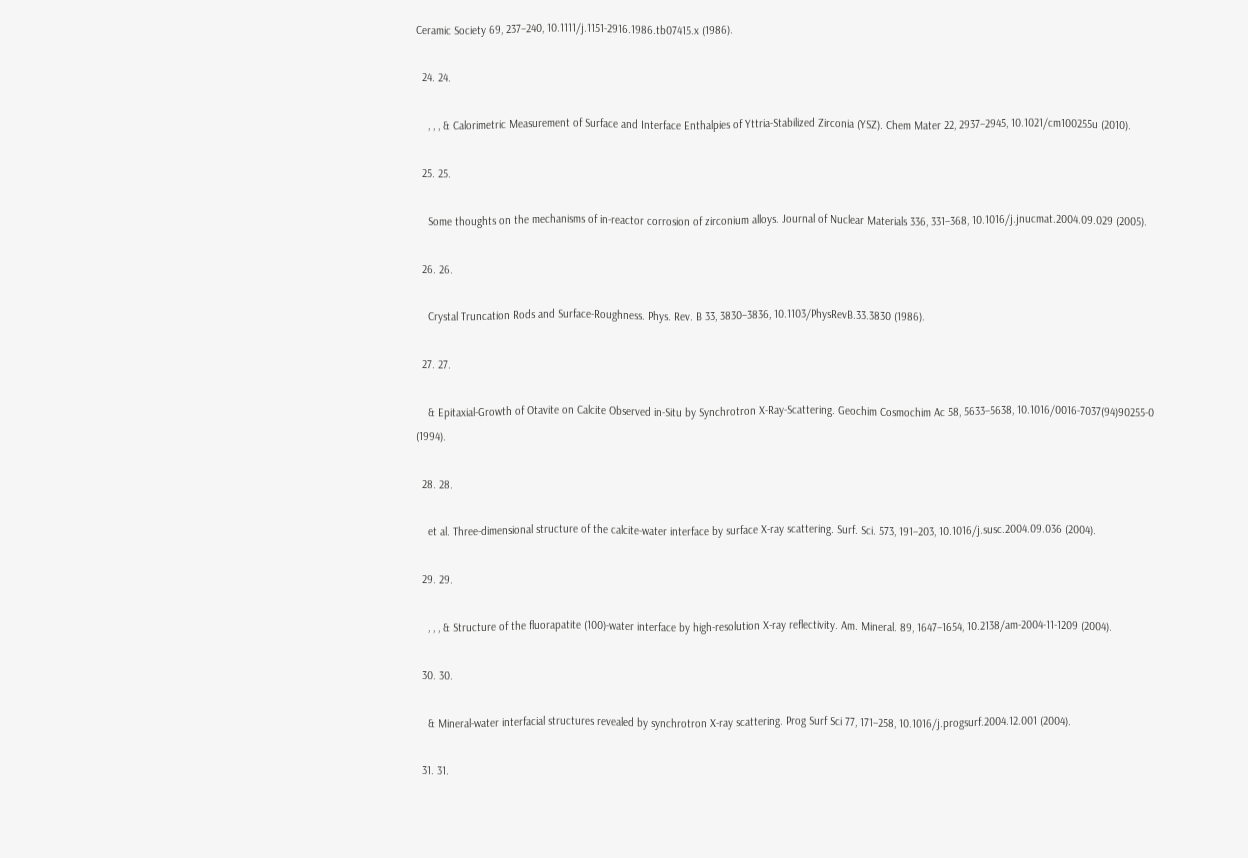Ceramic Society 69, 237–240, 10.1111/j.1151-2916.1986.tb07415.x (1986).

  24. 24.

    , , , & Calorimetric Measurement of Surface and Interface Enthalpies of Yttria-Stabilized Zirconia (YSZ). Chem Mater 22, 2937–2945, 10.1021/cm100255u (2010).

  25. 25.

    Some thoughts on the mechanisms of in-reactor corrosion of zirconium alloys. Journal of Nuclear Materials 336, 331–368, 10.1016/j.jnucmat.2004.09.029 (2005).

  26. 26.

    Crystal Truncation Rods and Surface-Roughness. Phys. Rev. B 33, 3830–3836, 10.1103/PhysRevB.33.3830 (1986).

  27. 27.

    & Epitaxial-Growth of Otavite on Calcite Observed in-Situ by Synchrotron X-Ray-Scattering. Geochim Cosmochim Ac 58, 5633–5638, 10.1016/0016-7037(94)90255-0 (1994).

  28. 28.

    et al. Three-dimensional structure of the calcite-water interface by surface X-ray scattering. Surf. Sci. 573, 191–203, 10.1016/j.susc.2004.09.036 (2004).

  29. 29.

    , , , & Structure of the fluorapatite (100)-water interface by high-resolution X-ray reflectivity. Am. Mineral. 89, 1647–1654, 10.2138/am-2004-11-1209 (2004).

  30. 30.

    & Mineral-water interfacial structures revealed by synchrotron X-ray scattering. Prog Surf Sci 77, 171–258, 10.1016/j.progsurf.2004.12.001 (2004).

  31. 31.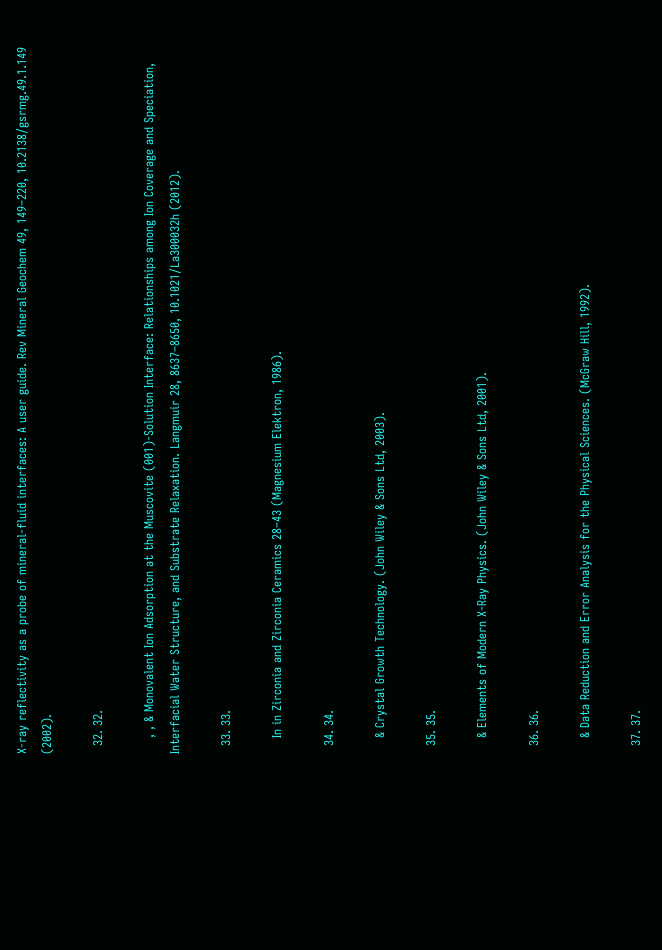X-ray reflectivity as a probe of mineral-fluid interfaces: A user guide. Rev Mineral Geochem 49, 149–220, 10.2138/gsrmg.49.1.149 (2002).

  32. 32.

    , , & Monovalent Ion Adsorption at the Muscovite (001)-Solution Interface: Relationships among Ion Coverage and Speciation, Interfacial Water Structure, and Substrate Relaxation. Langmuir 28, 8637–8650, 10.1021/La300032h (2012).

  33. 33.

    In in Zirconia and Zirconia Ceramics 28–43 (Magnesium Elektron, 1986).

  34. 34.

    & Crystal Growth Technology. (John Wiley & Sons Ltd, 2003).

  35. 35.

    & Elements of Modern X-Ray Physics. (John Wiley & Sons Ltd, 2001).

  36. 36.

    & Data Reduction and Error Analysis for the Physical Sciences. (McGraw Hill, 1992).

  37. 37.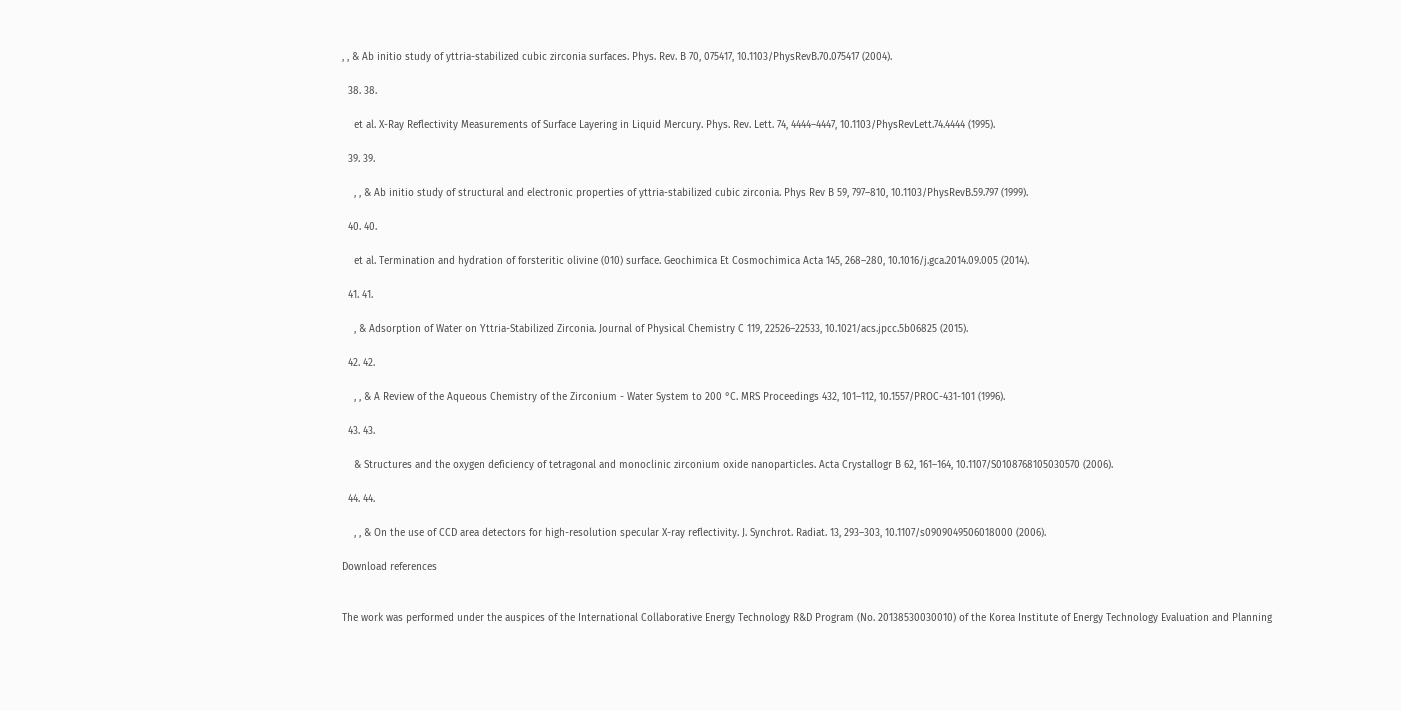, , & Ab initio study of yttria-stabilized cubic zirconia surfaces. Phys. Rev. B 70, 075417, 10.1103/PhysRevB.70.075417 (2004).

  38. 38.

    et al. X-Ray Reflectivity Measurements of Surface Layering in Liquid Mercury. Phys. Rev. Lett. 74, 4444–4447, 10.1103/PhysRevLett.74.4444 (1995).

  39. 39.

    , , & Ab initio study of structural and electronic properties of yttria-stabilized cubic zirconia. Phys Rev B 59, 797–810, 10.1103/PhysRevB.59.797 (1999).

  40. 40.

    et al. Termination and hydration of forsteritic olivine (010) surface. Geochimica Et Cosmochimica Acta 145, 268–280, 10.1016/j.gca.2014.09.005 (2014).

  41. 41.

    , & Adsorption of Water on Yttria-Stabilized Zirconia. Journal of Physical Chemistry C 119, 22526–22533, 10.1021/acs.jpcc.5b06825 (2015).

  42. 42.

    , , & A Review of the Aqueous Chemistry of the Zirconium - Water System to 200 °C. MRS Proceedings 432, 101–112, 10.1557/PROC-431-101 (1996).

  43. 43.

    & Structures and the oxygen deficiency of tetragonal and monoclinic zirconium oxide nanoparticles. Acta Crystallogr B 62, 161–164, 10.1107/S0108768105030570 (2006).

  44. 44.

    , , & On the use of CCD area detectors for high-resolution specular X-ray reflectivity. J. Synchrot. Radiat. 13, 293–303, 10.1107/s0909049506018000 (2006).

Download references


The work was performed under the auspices of the International Collaborative Energy Technology R&D Program (No. 20138530030010) of the Korea Institute of Energy Technology Evaluation and Planning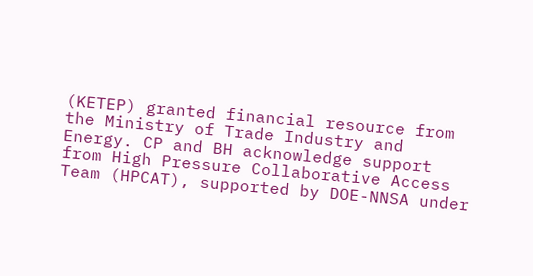(KETEP) granted financial resource from the Ministry of Trade Industry and Energy. CP and BH acknowledge support from High Pressure Collaborative Access Team (HPCAT), supported by DOE-NNSA under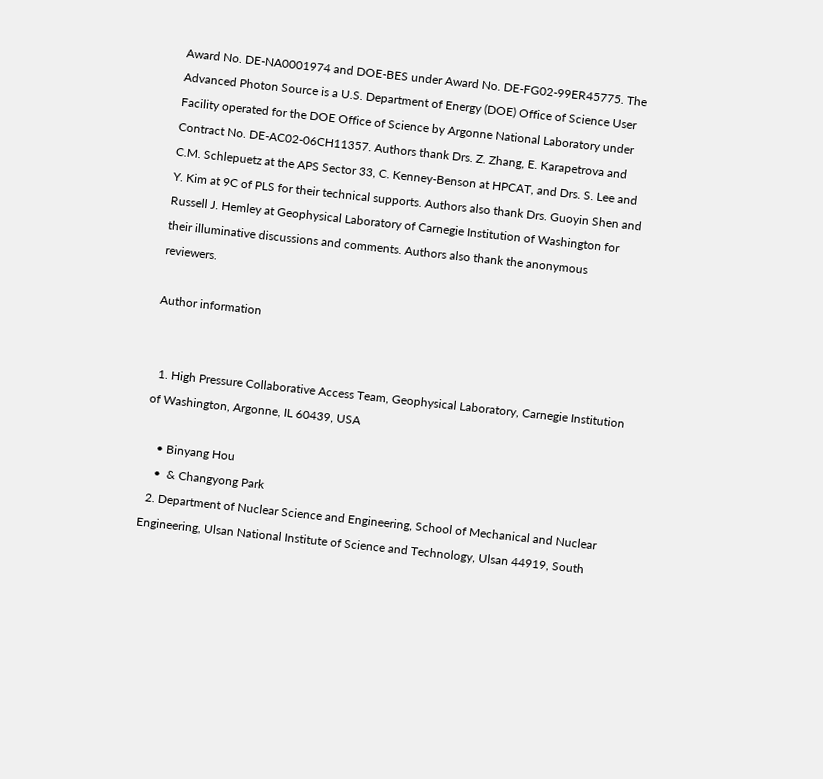Award No. DE-NA0001974 and DOE-BES under Award No. DE-FG02-99ER45775. The Advanced Photon Source is a U.S. Department of Energy (DOE) Office of Science User Facility operated for the DOE Office of Science by Argonne National Laboratory under Contract No. DE-AC02-06CH11357. Authors thank Drs. Z. Zhang, E. Karapetrova and C.M. Schlepuetz at the APS Sector 33, C. Kenney-Benson at HPCAT, and Drs. S. Lee and Y. Kim at 9C of PLS for their technical supports. Authors also thank Drs. Guoyin Shen and Russell J. Hemley at Geophysical Laboratory of Carnegie Institution of Washington for their illuminative discussions and comments. Authors also thank the anonymous reviewers.

Author information


  1. High Pressure Collaborative Access Team, Geophysical Laboratory, Carnegie Institution of Washington, Argonne, IL 60439, USA

    • Binyang Hou
    •  & Changyong Park
  2. Department of Nuclear Science and Engineering, School of Mechanical and Nuclear Engineering, Ulsan National Institute of Science and Technology, Ulsan 44919, South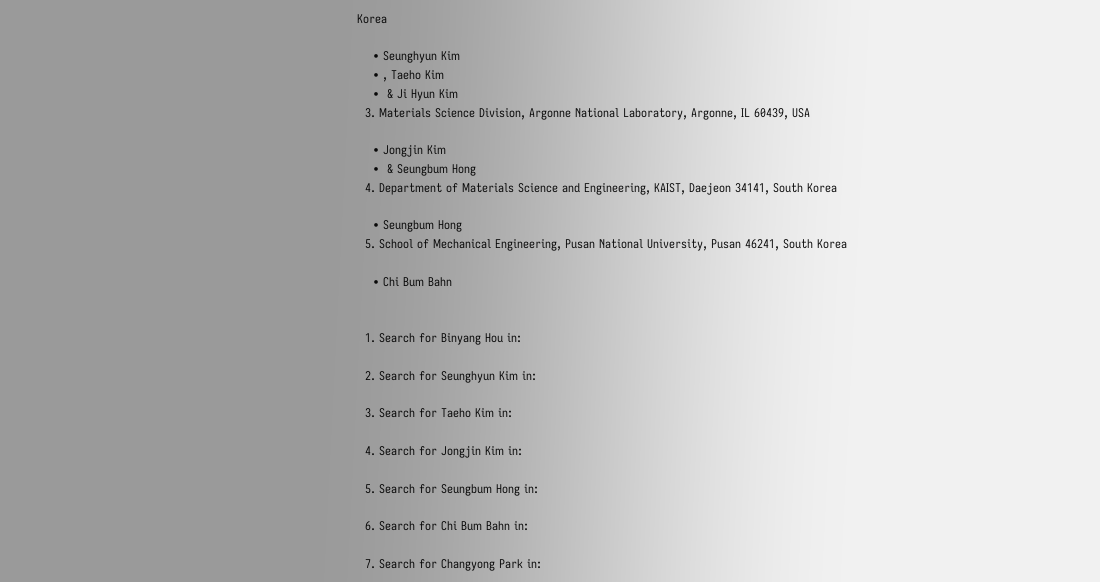Korea

    • Seunghyun Kim
    • , Taeho Kim
    •  & Ji Hyun Kim
  3. Materials Science Division, Argonne National Laboratory, Argonne, IL 60439, USA

    • Jongjin Kim
    •  & Seungbum Hong
  4. Department of Materials Science and Engineering, KAIST, Daejeon 34141, South Korea

    • Seungbum Hong
  5. School of Mechanical Engineering, Pusan National University, Pusan 46241, South Korea

    • Chi Bum Bahn


  1. Search for Binyang Hou in:

  2. Search for Seunghyun Kim in:

  3. Search for Taeho Kim in:

  4. Search for Jongjin Kim in:

  5. Search for Seungbum Hong in:

  6. Search for Chi Bum Bahn in:

  7. Search for Changyong Park in: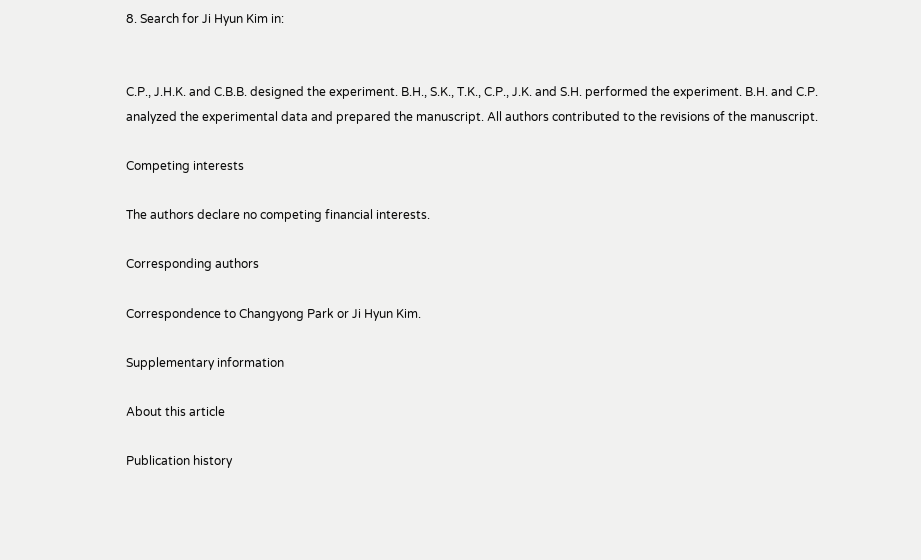8. Search for Ji Hyun Kim in:


C.P., J.H.K. and C.B.B. designed the experiment. B.H., S.K., T.K., C.P., J.K. and S.H. performed the experiment. B.H. and C.P. analyzed the experimental data and prepared the manuscript. All authors contributed to the revisions of the manuscript.

Competing interests

The authors declare no competing financial interests.

Corresponding authors

Correspondence to Changyong Park or Ji Hyun Kim.

Supplementary information

About this article

Publication history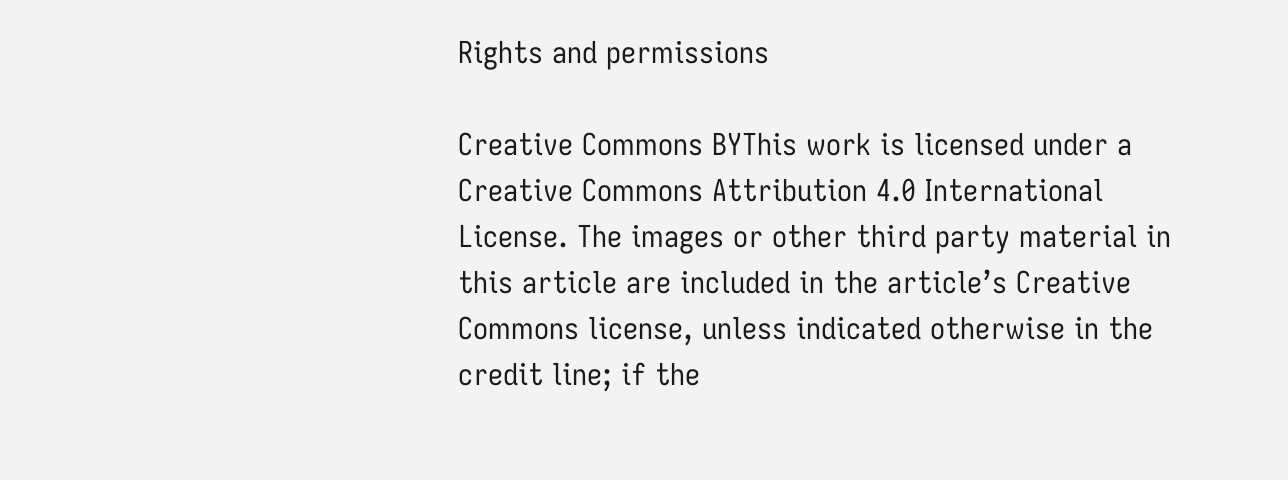Rights and permissions

Creative Commons BYThis work is licensed under a Creative Commons Attribution 4.0 International License. The images or other third party material in this article are included in the article’s Creative Commons license, unless indicated otherwise in the credit line; if the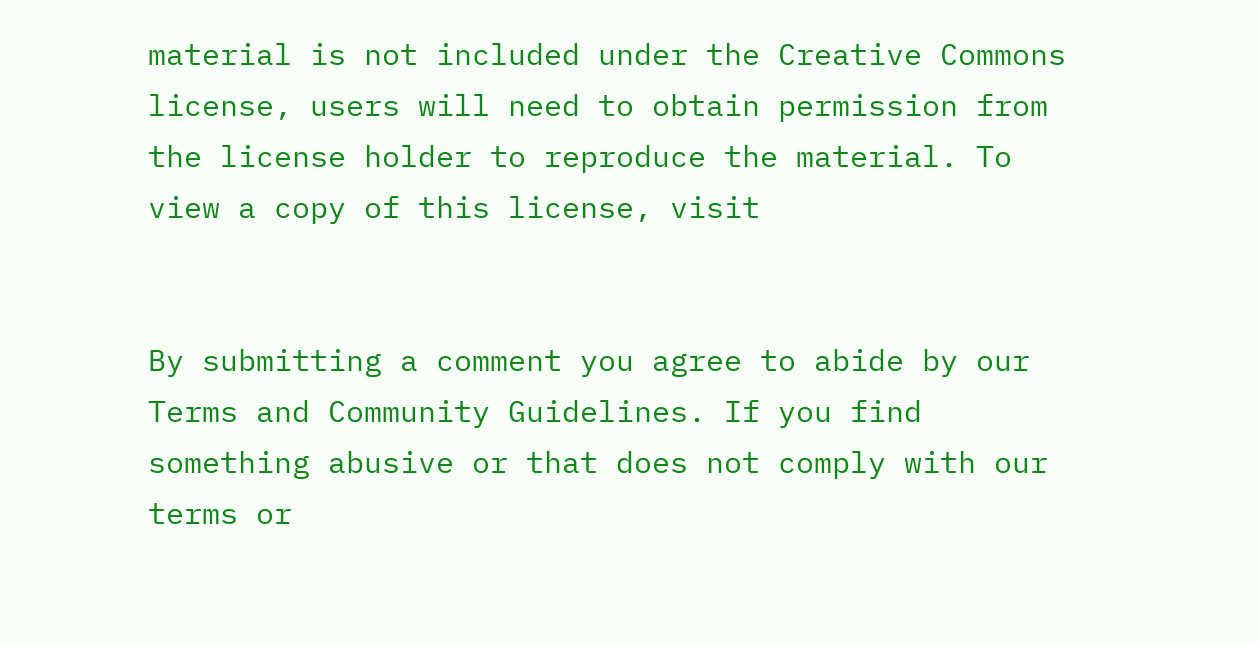material is not included under the Creative Commons license, users will need to obtain permission from the license holder to reproduce the material. To view a copy of this license, visit


By submitting a comment you agree to abide by our Terms and Community Guidelines. If you find something abusive or that does not comply with our terms or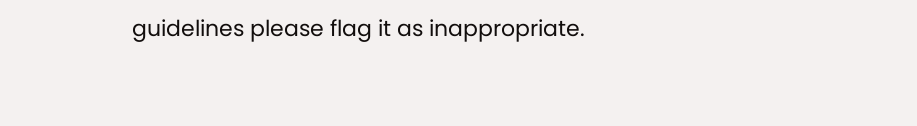guidelines please flag it as inappropriate.